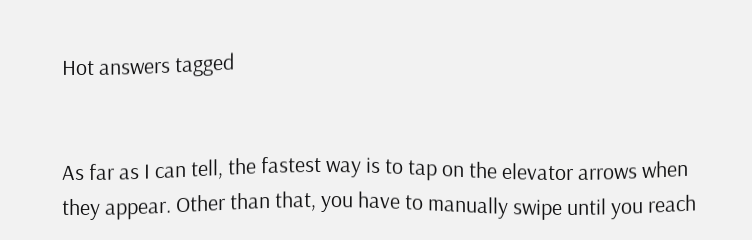Hot answers tagged


As far as I can tell, the fastest way is to tap on the elevator arrows when they appear. Other than that, you have to manually swipe until you reach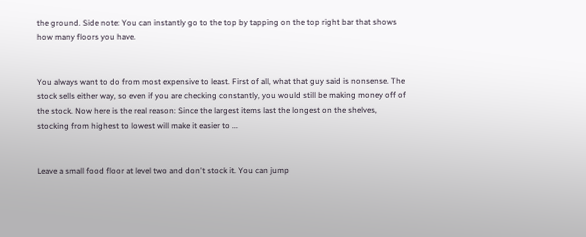the ground. Side note: You can instantly go to the top by tapping on the top right bar that shows how many floors you have.


You always want to do from most expensive to least. First of all, what that guy said is nonsense. The stock sells either way, so even if you are checking constantly, you would still be making money off of the stock. Now here is the real reason: Since the largest items last the longest on the shelves, stocking from highest to lowest will make it easier to ...


Leave a small food floor at level two and don't stock it. You can jump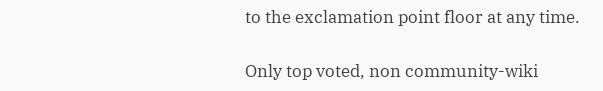to the exclamation point floor at any time.

Only top voted, non community-wiki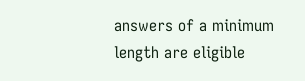answers of a minimum length are eligible